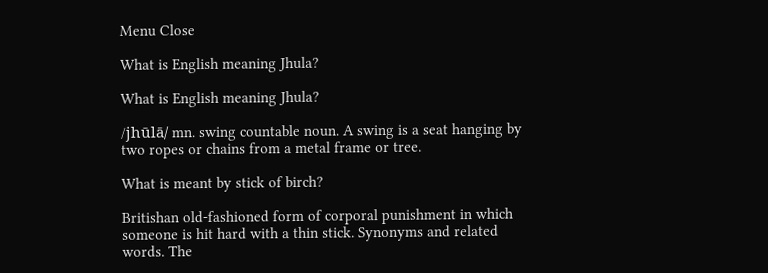Menu Close

What is English meaning Jhula?

What is English meaning Jhula?

/jhūlā/ mn. swing countable noun. A swing is a seat hanging by two ropes or chains from a metal frame or tree.

What is meant by stick of birch?

Britishan old-fashioned form of corporal punishment in which someone is hit hard with a thin stick. Synonyms and related words. The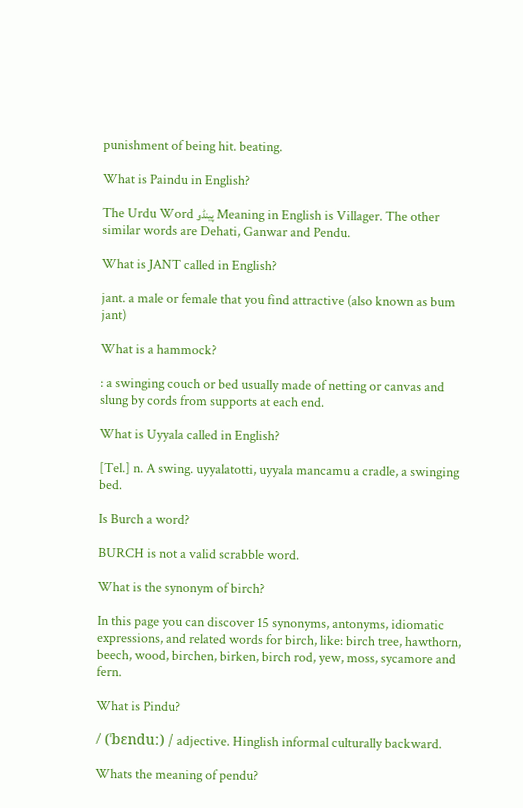punishment of being hit. beating.

What is Paindu in English?

The Urdu Word پینڈو Meaning in English is Villager. The other similar words are Dehati, Ganwar and Pendu.

What is JANT called in English?

jant. a male or female that you find attractive (also known as bum jant)

What is a hammock?

: a swinging couch or bed usually made of netting or canvas and slung by cords from supports at each end.

What is Uyyala called in English?

[Tel.] n. A swing. uyyalatotti, uyyala mancamu a cradle, a swinging bed.

Is Burch a word?

BURCH is not a valid scrabble word.

What is the synonym of birch?

In this page you can discover 15 synonyms, antonyms, idiomatic expressions, and related words for birch, like: birch tree, hawthorn, beech, wood, birchen, birken, birch rod, yew, moss, sycamore and fern.

What is Pindu?

/ (ˈbɛnduː) / adjective. Hinglish informal culturally backward.

Whats the meaning of pendu?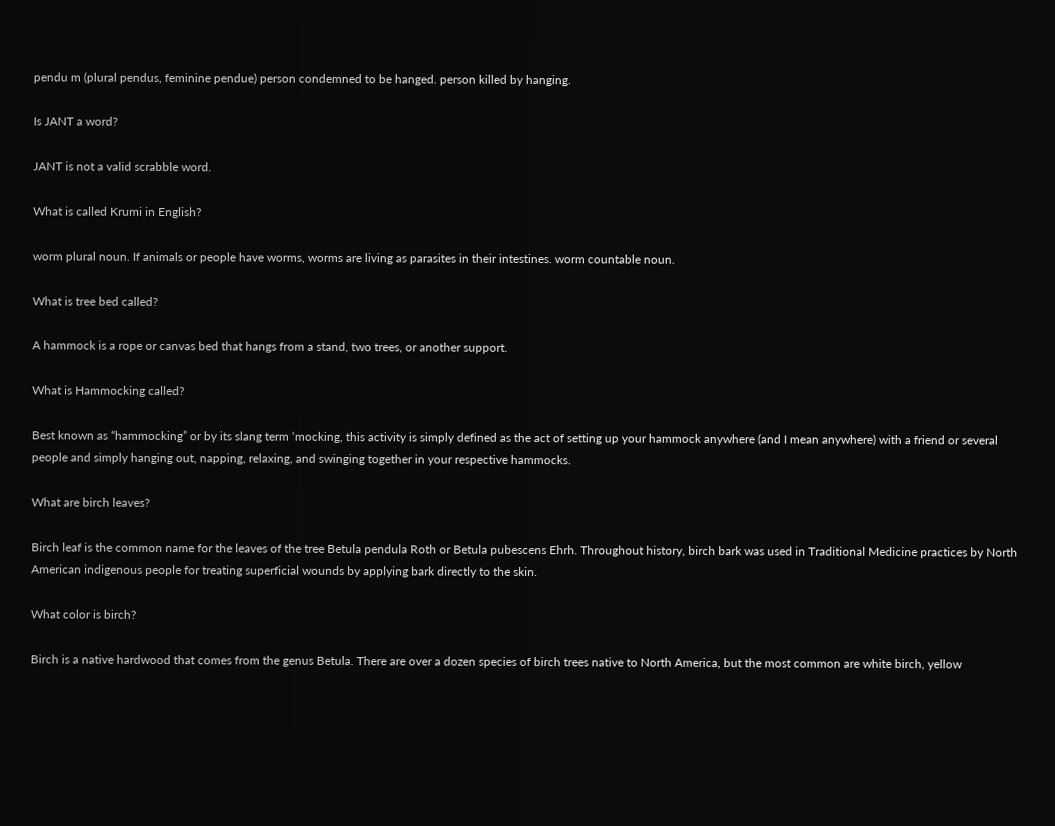pendu m (plural pendus, feminine pendue) person condemned to be hanged. person killed by hanging.

Is JANT a word?

JANT is not a valid scrabble word.

What is called Krumi in English?

worm plural noun. If animals or people have worms, worms are living as parasites in their intestines. worm countable noun.

What is tree bed called?

A hammock is a rope or canvas bed that hangs from a stand, two trees, or another support.

What is Hammocking called?

Best known as “hammocking” or by its slang term ‘mocking, this activity is simply defined as the act of setting up your hammock anywhere (and I mean anywhere) with a friend or several people and simply hanging out, napping, relaxing, and swinging together in your respective hammocks.

What are birch leaves?

Birch leaf is the common name for the leaves of the tree Betula pendula Roth or Betula pubescens Ehrh. Throughout history, birch bark was used in Traditional Medicine practices by North American indigenous people for treating superficial wounds by applying bark directly to the skin.

What color is birch?

Birch is a native hardwood that comes from the genus Betula. There are over a dozen species of birch trees native to North America, but the most common are white birch, yellow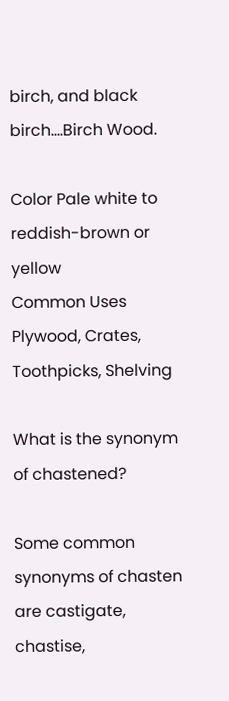birch, and black birch….Birch Wood.

Color Pale white to reddish-brown or yellow
Common Uses Plywood, Crates, Toothpicks, Shelving

What is the synonym of chastened?

Some common synonyms of chasten are castigate, chastise,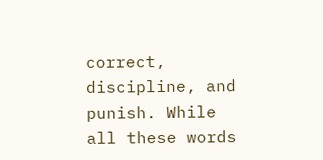correct, discipline, and punish. While all these words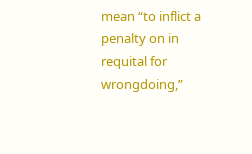mean “to inflict a penalty on in requital for wrongdoing,”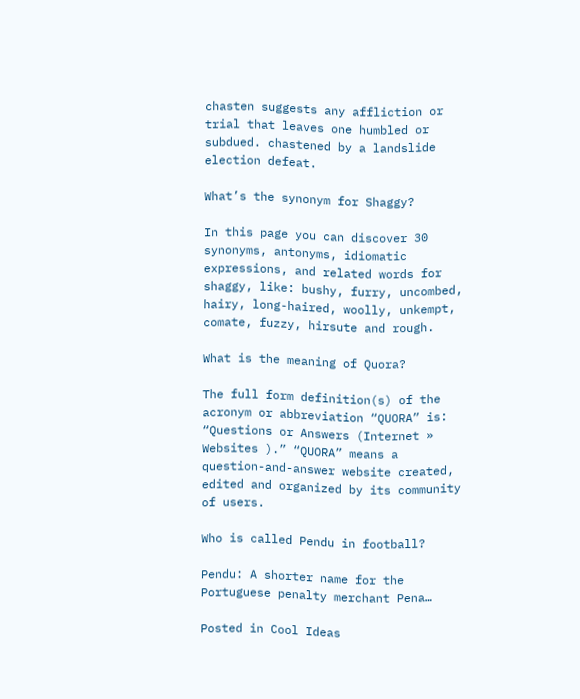chasten suggests any affliction or trial that leaves one humbled or subdued. chastened by a landslide election defeat.

What’s the synonym for Shaggy?

In this page you can discover 30 synonyms, antonyms, idiomatic expressions, and related words for shaggy, like: bushy, furry, uncombed, hairy, long-haired, woolly, unkempt, comate, fuzzy, hirsute and rough.

What is the meaning of Quora?

The full form definition(s) of the acronym or abbreviation “QUORA” is: “Questions or Answers (Internet » Websites ).” “QUORA” means a question-and-answer website created, edited and organized by its community of users.

Who is called Pendu in football?

Pendu: A shorter name for the Portuguese penalty merchant Pena…

Posted in Cool Ideas